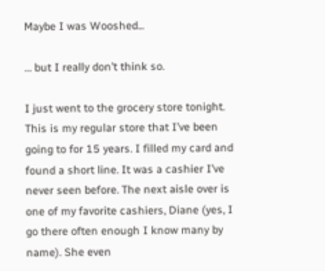Maybe I was Wooshed...

… but I really don’t think so.

I just went to the grocery store tonight. This is my regular store that I’ve been going to for 15 years. I filled my card and found a short line. It was a cashier I’ve never seen before. The next aisle over is one of my favorite cashiers, Diane (yes, I go there often enough I know many by name). She even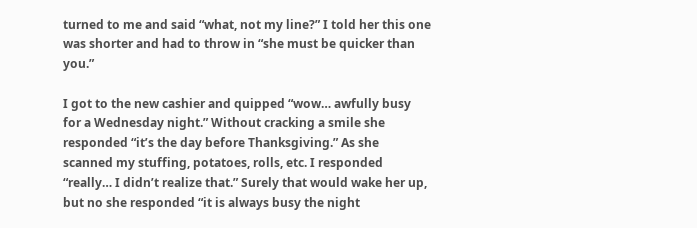turned to me and said “what, not my line?” I told her this one was shorter and had to throw in “she must be quicker than you.”

I got to the new cashier and quipped “wow… awfully busy for a Wednesday night.” Without cracking a smile she responded “it’s the day before Thanksgiving.” As she scanned my stuffing, potatoes, rolls, etc. I responded “really… I didn’t realize that.” Surely that would wake her up, but no she responded “it is always busy the night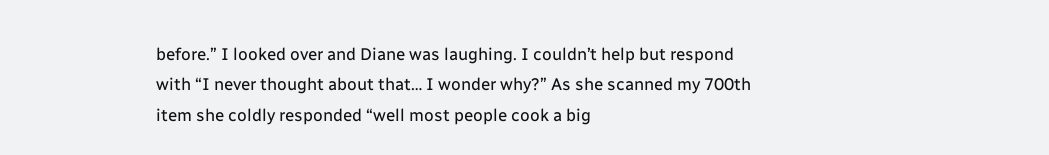before.” I looked over and Diane was laughing. I couldn’t help but respond with “I never thought about that… I wonder why?” As she scanned my 700th item she coldly responded “well most people cook a big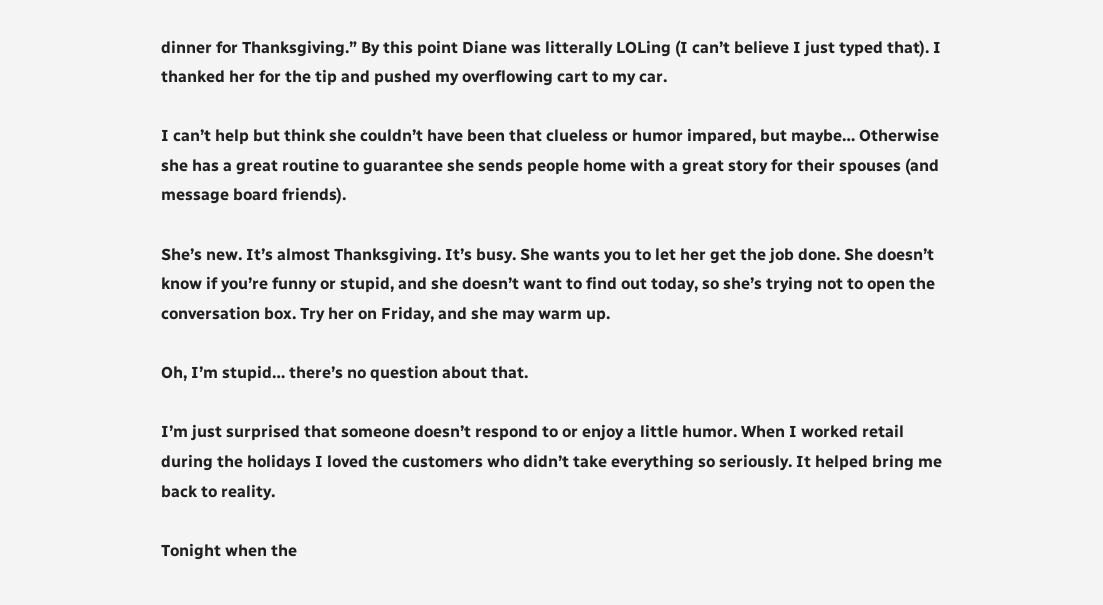dinner for Thanksgiving.” By this point Diane was litterally LOLing (I can’t believe I just typed that). I thanked her for the tip and pushed my overflowing cart to my car.

I can’t help but think she couldn’t have been that clueless or humor impared, but maybe… Otherwise she has a great routine to guarantee she sends people home with a great story for their spouses (and message board friends).

She’s new. It’s almost Thanksgiving. It’s busy. She wants you to let her get the job done. She doesn’t know if you’re funny or stupid, and she doesn’t want to find out today, so she’s trying not to open the conversation box. Try her on Friday, and she may warm up.

Oh, I’m stupid… there’s no question about that.

I’m just surprised that someone doesn’t respond to or enjoy a little humor. When I worked retail during the holidays I loved the customers who didn’t take everything so seriously. It helped bring me back to reality.

Tonight when the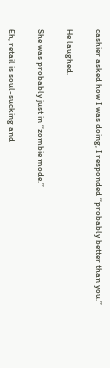cashier asked how I was doing, I responded ‘‘probably better than you.’’

He laughed.

She was probably just in ‘‘zombie mode.’’

Eh, retail is soul-sucking and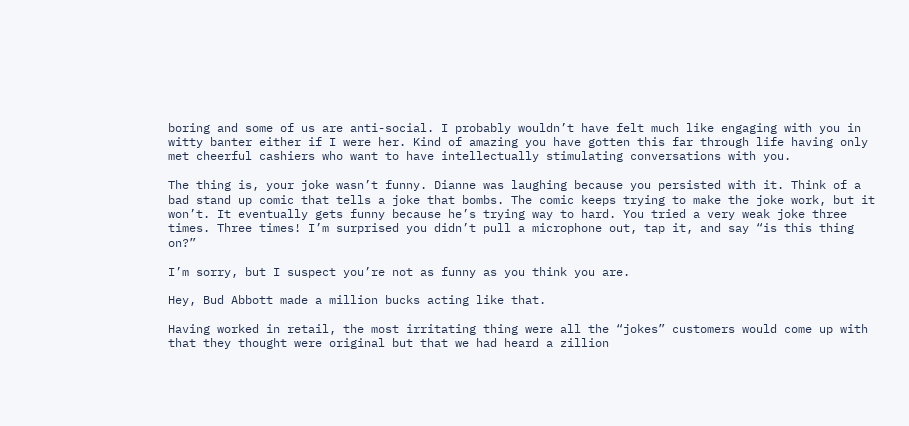boring and some of us are anti-social. I probably wouldn’t have felt much like engaging with you in witty banter either if I were her. Kind of amazing you have gotten this far through life having only met cheerful cashiers who want to have intellectually stimulating conversations with you.

The thing is, your joke wasn’t funny. Dianne was laughing because you persisted with it. Think of a bad stand up comic that tells a joke that bombs. The comic keeps trying to make the joke work, but it won’t. It eventually gets funny because he’s trying way to hard. You tried a very weak joke three times. Three times! I’m surprised you didn’t pull a microphone out, tap it, and say “is this thing on?”

I’m sorry, but I suspect you’re not as funny as you think you are.

Hey, Bud Abbott made a million bucks acting like that.

Having worked in retail, the most irritating thing were all the “jokes” customers would come up with that they thought were original but that we had heard a zillion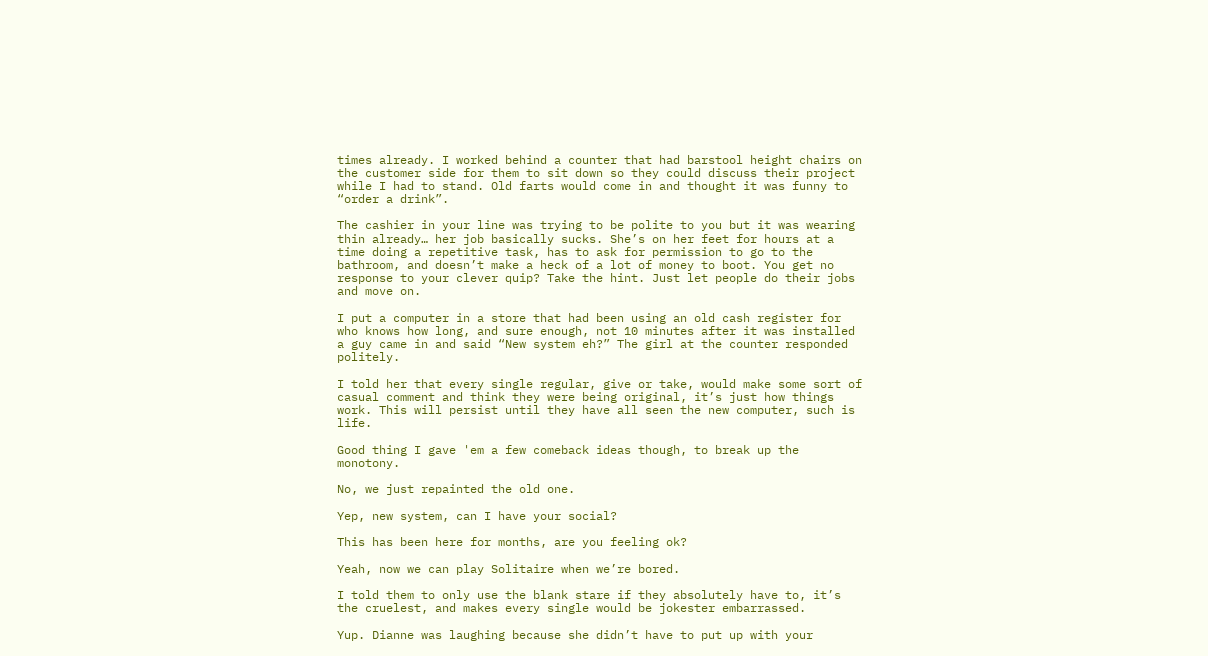times already. I worked behind a counter that had barstool height chairs on the customer side for them to sit down so they could discuss their project while I had to stand. Old farts would come in and thought it was funny to “order a drink”.

The cashier in your line was trying to be polite to you but it was wearing thin already… her job basically sucks. She’s on her feet for hours at a time doing a repetitive task, has to ask for permission to go to the bathroom, and doesn’t make a heck of a lot of money to boot. You get no response to your clever quip? Take the hint. Just let people do their jobs and move on.

I put a computer in a store that had been using an old cash register for who knows how long, and sure enough, not 10 minutes after it was installed a guy came in and said “New system eh?” The girl at the counter responded politely.

I told her that every single regular, give or take, would make some sort of casual comment and think they were being original, it’s just how things work. This will persist until they have all seen the new computer, such is life.

Good thing I gave 'em a few comeback ideas though, to break up the monotony.

No, we just repainted the old one.

Yep, new system, can I have your social?

This has been here for months, are you feeling ok?

Yeah, now we can play Solitaire when we’re bored.

I told them to only use the blank stare if they absolutely have to, it’s the cruelest, and makes every single would be jokester embarrassed.

Yup. Dianne was laughing because she didn’t have to put up with your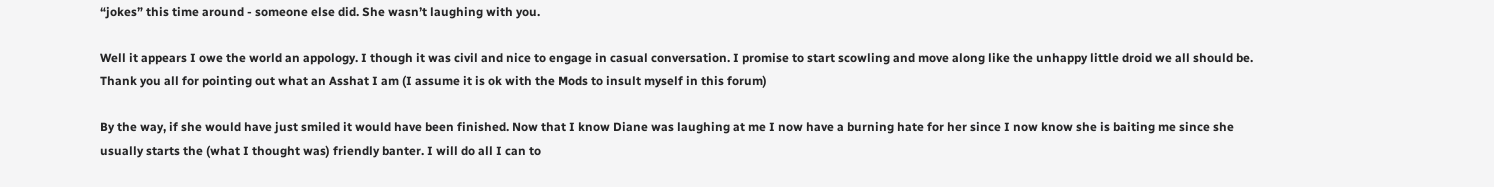“jokes” this time around - someone else did. She wasn’t laughing with you.

Well it appears I owe the world an appology. I though it was civil and nice to engage in casual conversation. I promise to start scowling and move along like the unhappy little droid we all should be. Thank you all for pointing out what an Asshat I am (I assume it is ok with the Mods to insult myself in this forum)

By the way, if she would have just smiled it would have been finished. Now that I know Diane was laughing at me I now have a burning hate for her since I now know she is baiting me since she usually starts the (what I thought was) friendly banter. I will do all I can to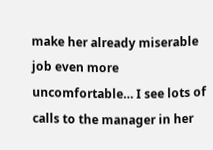make her already miserable job even more uncomfortable… I see lots of calls to the manager in her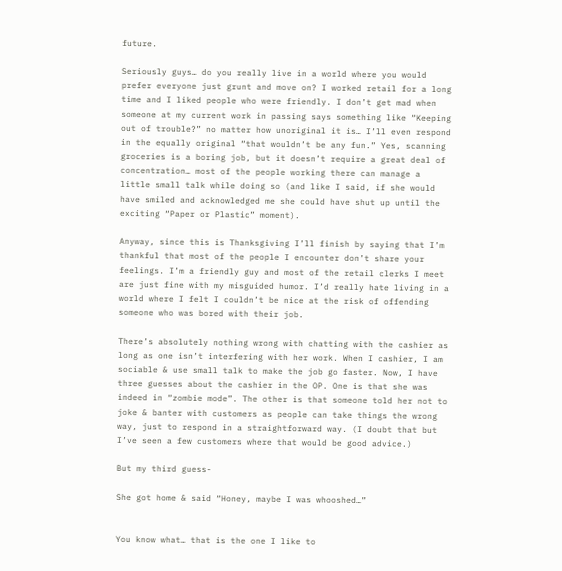future.

Seriously guys… do you really live in a world where you would prefer everyone just grunt and move on? I worked retail for a long time and I liked people who were friendly. I don’t get mad when someone at my current work in passing says something like “Keeping out of trouble?” no matter how unoriginal it is… I’ll even respond in the equally original “that wouldn’t be any fun.” Yes, scanning groceries is a boring job, but it doesn’t require a great deal of concentration… most of the people working there can manage a little small talk while doing so (and like I said, if she would have smiled and acknowledged me she could have shut up until the exciting “Paper or Plastic” moment).

Anyway, since this is Thanksgiving I’ll finish by saying that I’m thankful that most of the people I encounter don’t share your feelings. I’m a friendly guy and most of the retail clerks I meet are just fine with my misguided humor. I’d really hate living in a world where I felt I couldn’t be nice at the risk of offending someone who was bored with their job.

There’s absolutely nothing wrong with chatting with the cashier as long as one isn’t interfering with her work. When I cashier, I am sociable & use small talk to make the job go faster. Now, I have three guesses about the cashier in the OP. One is that she was indeed in “zombie mode”. The other is that someone told her not to joke & banter with customers as people can take things the wrong way, just to respond in a straightforward way. (I doubt that but I’ve seen a few customers where that would be good advice.)

But my third guess-

She got home & said “Honey, maybe I was whooshed…”


You know what… that is the one I like to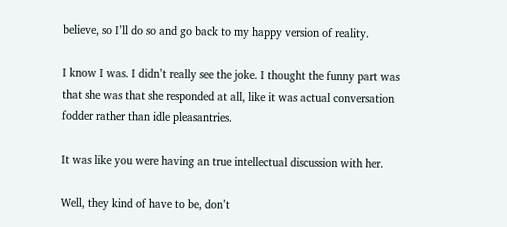believe, so I’ll do so and go back to my happy version of reality.

I know I was. I didn’t really see the joke. I thought the funny part was that she was that she responded at all, like it was actual conversation fodder rather than idle pleasantries.

It was like you were having an true intellectual discussion with her.

Well, they kind of have to be, don’t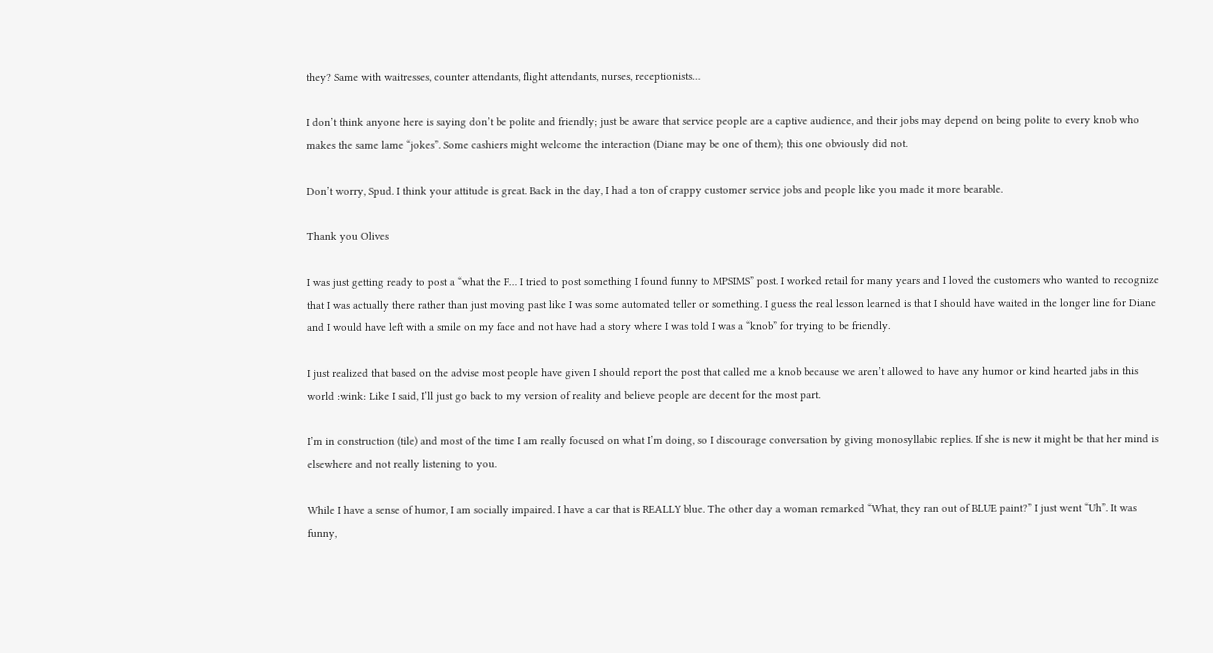they? Same with waitresses, counter attendants, flight attendants, nurses, receptionists…

I don’t think anyone here is saying don’t be polite and friendly; just be aware that service people are a captive audience, and their jobs may depend on being polite to every knob who makes the same lame “jokes”. Some cashiers might welcome the interaction (Diane may be one of them); this one obviously did not.

Don’t worry, Spud. I think your attitude is great. Back in the day, I had a ton of crappy customer service jobs and people like you made it more bearable.

Thank you Olives

I was just getting ready to post a “what the F… I tried to post something I found funny to MPSIMS” post. I worked retail for many years and I loved the customers who wanted to recognize that I was actually there rather than just moving past like I was some automated teller or something. I guess the real lesson learned is that I should have waited in the longer line for Diane and I would have left with a smile on my face and not have had a story where I was told I was a “knob” for trying to be friendly.

I just realized that based on the advise most people have given I should report the post that called me a knob because we aren’t allowed to have any humor or kind hearted jabs in this world :wink: Like I said, I’ll just go back to my version of reality and believe people are decent for the most part.

I’m in construction (tile) and most of the time I am really focused on what I’m doing, so I discourage conversation by giving monosyllabic replies. If she is new it might be that her mind is elsewhere and not really listening to you.

While I have a sense of humor, I am socially impaired. I have a car that is REALLY blue. The other day a woman remarked “What, they ran out of BLUE paint?” I just went “Uh”. It was funny,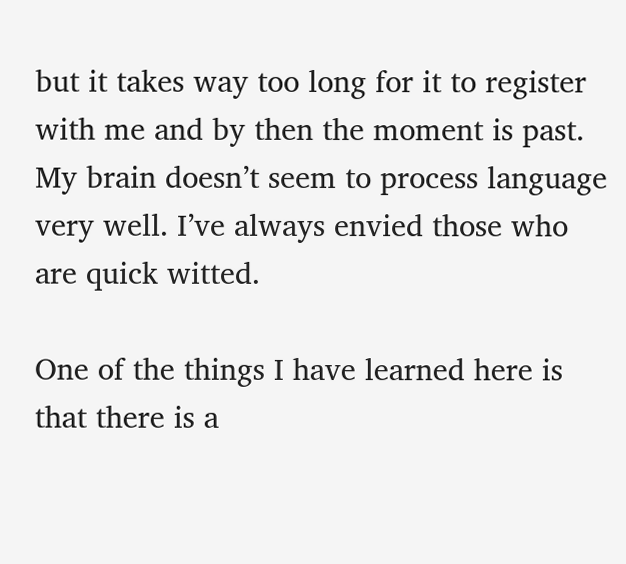but it takes way too long for it to register with me and by then the moment is past. My brain doesn’t seem to process language very well. I’ve always envied those who are quick witted.

One of the things I have learned here is that there is a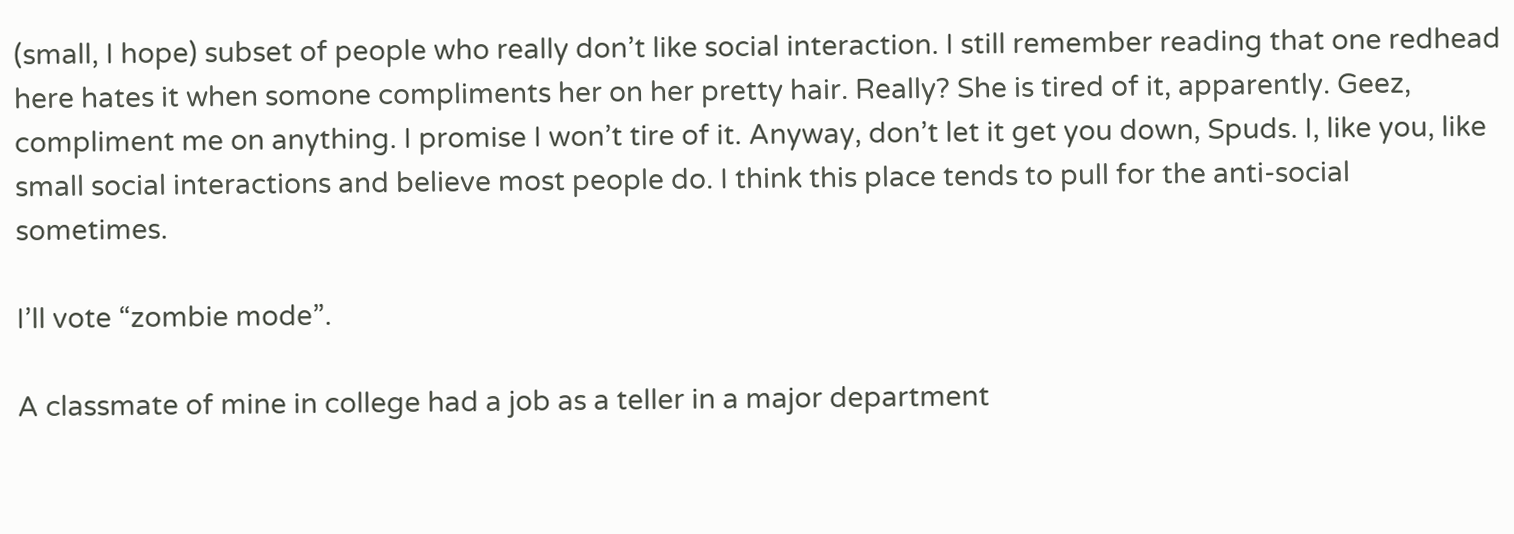(small, I hope) subset of people who really don’t like social interaction. I still remember reading that one redhead here hates it when somone compliments her on her pretty hair. Really? She is tired of it, apparently. Geez, compliment me on anything. I promise I won’t tire of it. Anyway, don’t let it get you down, Spuds. I, like you, like small social interactions and believe most people do. I think this place tends to pull for the anti-social sometimes.

I’ll vote “zombie mode”.

A classmate of mine in college had a job as a teller in a major department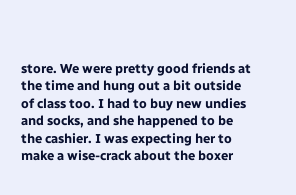store. We were pretty good friends at the time and hung out a bit outside of class too. I had to buy new undies and socks, and she happened to be the cashier. I was expecting her to make a wise-crack about the boxer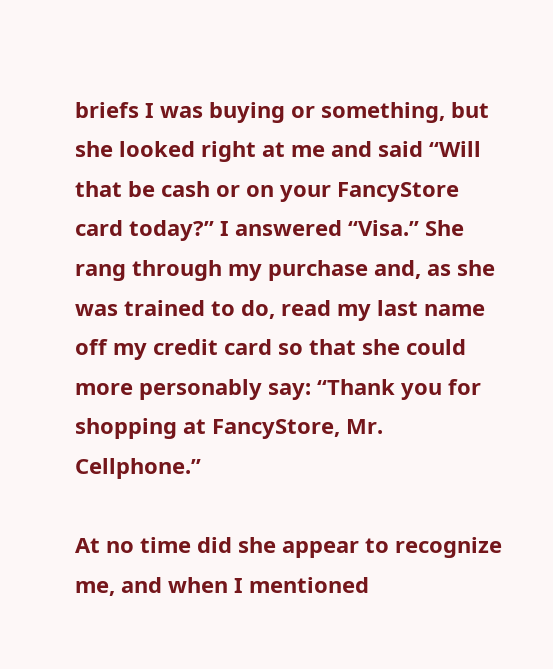briefs I was buying or something, but she looked right at me and said “Will that be cash or on your FancyStore card today?” I answered “Visa.” She rang through my purchase and, as she was trained to do, read my last name off my credit card so that she could more personably say: “Thank you for shopping at FancyStore, Mr. Cellphone.”

At no time did she appear to recognize me, and when I mentioned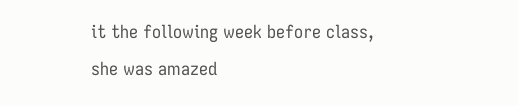it the following week before class, she was amazed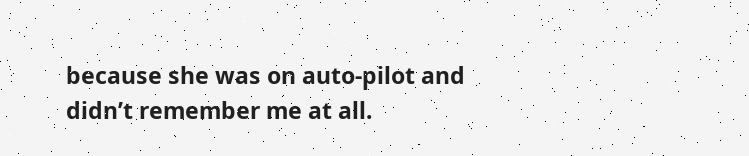because she was on auto-pilot and didn’t remember me at all.